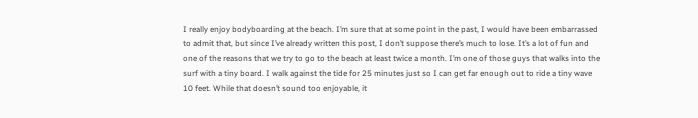I really enjoy bodyboarding at the beach. I’m sure that at some point in the past, I would have been embarrassed to admit that, but since I’ve already written this post, I don’t suppose there’s much to lose. It’s a lot of fun and one of the reasons that we try to go to the beach at least twice a month. I’m one of those guys that walks into the surf with a tiny board. I walk against the tide for 25 minutes just so I can get far enough out to ride a tiny wave 10 feet. While that doesn’t sound too enjoyable, it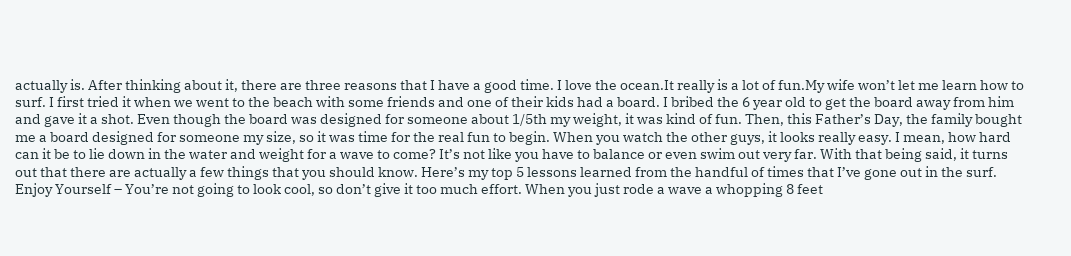actually is. After thinking about it, there are three reasons that I have a good time. I love the ocean.It really is a lot of fun.My wife won’t let me learn how to surf. I first tried it when we went to the beach with some friends and one of their kids had a board. I bribed the 6 year old to get the board away from him and gave it a shot. Even though the board was designed for someone about 1/5th my weight, it was kind of fun. Then, this Father’s Day, the family bought me a board designed for someone my size, so it was time for the real fun to begin. When you watch the other guys, it looks really easy. I mean, how hard can it be to lie down in the water and weight for a wave to come? It’s not like you have to balance or even swim out very far. With that being said, it turns out that there are actually a few things that you should know. Here’s my top 5 lessons learned from the handful of times that I’ve gone out in the surf. Enjoy Yourself – You’re not going to look cool, so don’t give it too much effort. When you just rode a wave a whopping 8 feet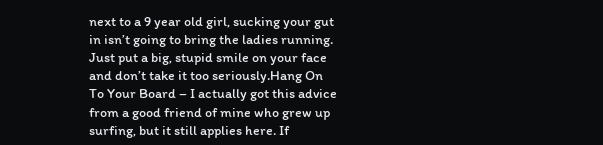next to a 9 year old girl, sucking your gut in isn’t going to bring the ladies running. Just put a big, stupid smile on your face and don’t take it too seriously.Hang On To Your Board – I actually got this advice from a good friend of mine who grew up surfing, but it still applies here. If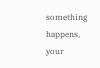something happens, your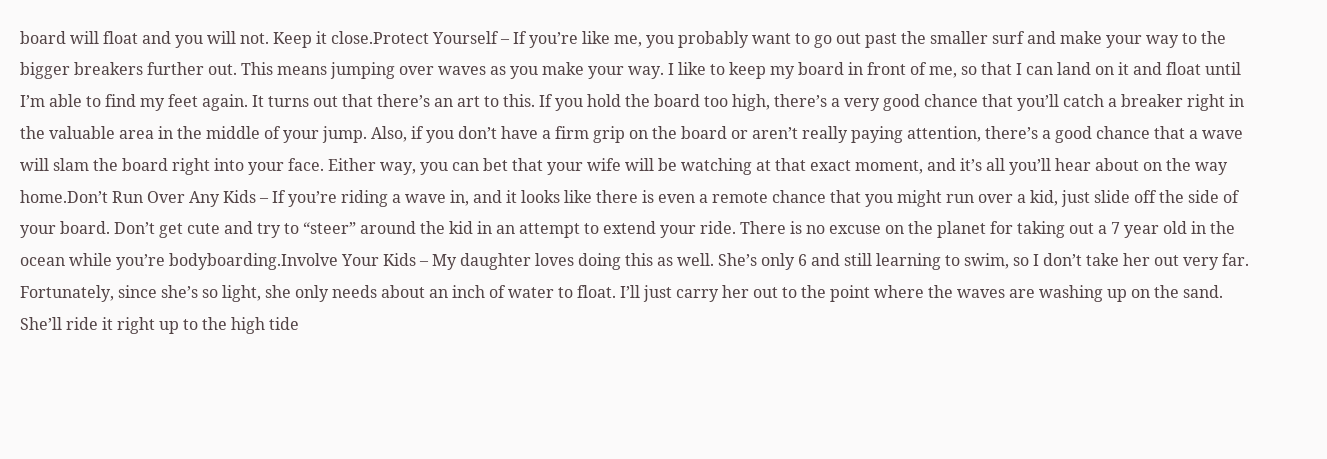board will float and you will not. Keep it close.Protect Yourself – If you’re like me, you probably want to go out past the smaller surf and make your way to the bigger breakers further out. This means jumping over waves as you make your way. I like to keep my board in front of me, so that I can land on it and float until I’m able to find my feet again. It turns out that there’s an art to this. If you hold the board too high, there’s a very good chance that you’ll catch a breaker right in the valuable area in the middle of your jump. Also, if you don’t have a firm grip on the board or aren’t really paying attention, there’s a good chance that a wave will slam the board right into your face. Either way, you can bet that your wife will be watching at that exact moment, and it’s all you’ll hear about on the way home.Don’t Run Over Any Kids – If you’re riding a wave in, and it looks like there is even a remote chance that you might run over a kid, just slide off the side of your board. Don’t get cute and try to “steer” around the kid in an attempt to extend your ride. There is no excuse on the planet for taking out a 7 year old in the ocean while you’re bodyboarding.Involve Your Kids – My daughter loves doing this as well. She’s only 6 and still learning to swim, so I don’t take her out very far. Fortunately, since she’s so light, she only needs about an inch of water to float. I’ll just carry her out to the point where the waves are washing up on the sand. She’ll ride it right up to the high tide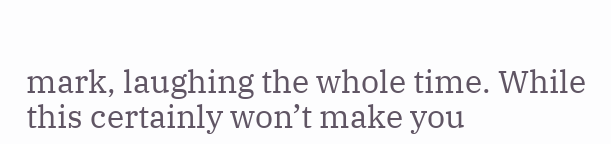mark, laughing the whole time. While this certainly won’t make you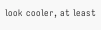look cooler, at least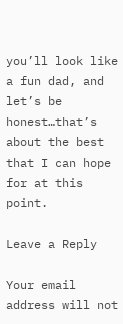you’ll look like a fun dad, and let’s be honest…that’s about the best that I can hope for at this point.

Leave a Reply

Your email address will not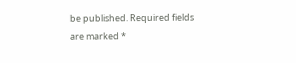be published. Required fields are marked *